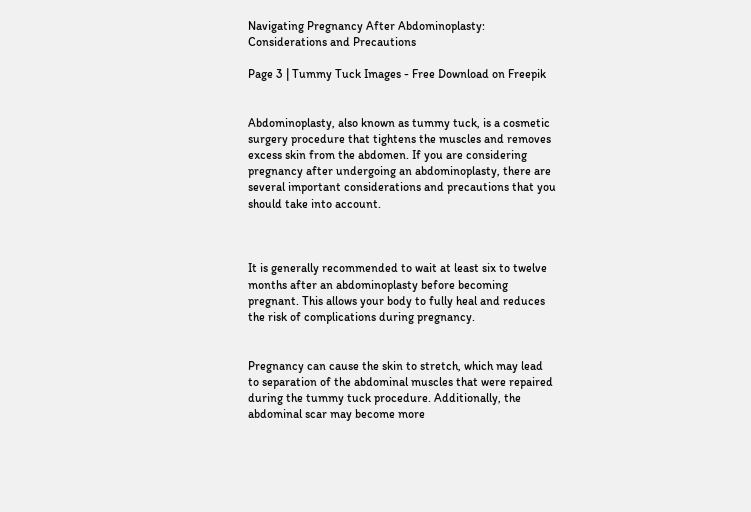Navigating Pregnancy After Abdominoplasty: Considerations and Precautions

Page 3 | Tummy Tuck Images - Free Download on Freepik


Abdominoplasty, also known as tummy tuck, is a cosmetic surgery procedure that tightens the muscles and removes excess skin from the abdomen. If you are considering pregnancy after undergoing an abdominoplasty, there are several important considerations and precautions that you should take into account.



It is generally recommended to wait at least six to twelve months after an abdominoplasty before becoming pregnant. This allows your body to fully heal and reduces the risk of complications during pregnancy.


Pregnancy can cause the skin to stretch, which may lead to separation of the abdominal muscles that were repaired during the tummy tuck procedure. Additionally, the abdominal scar may become more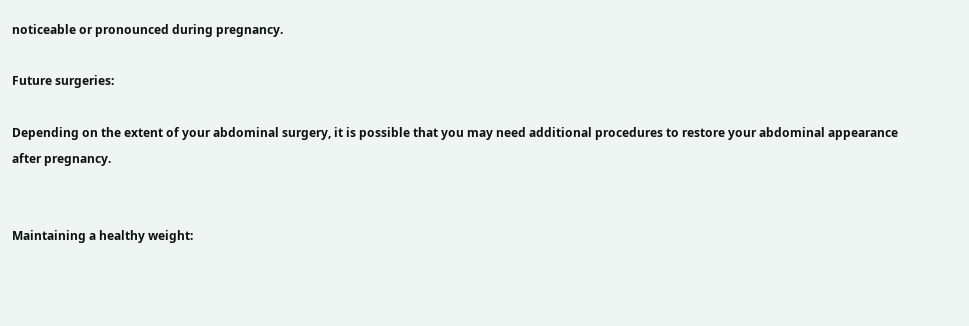noticeable or pronounced during pregnancy.

Future surgeries:

Depending on the extent of your abdominal surgery, it is possible that you may need additional procedures to restore your abdominal appearance after pregnancy.


Maintaining a healthy weight: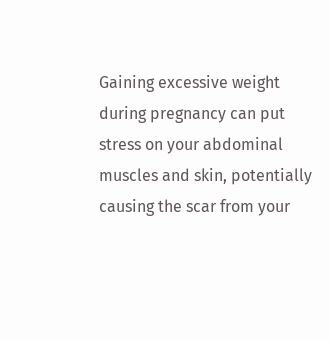Gaining excessive weight during pregnancy can put stress on your abdominal muscles and skin, potentially causing the scar from your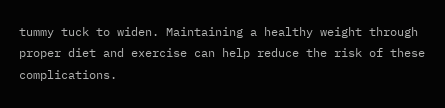tummy tuck to widen. Maintaining a healthy weight through proper diet and exercise can help reduce the risk of these complications.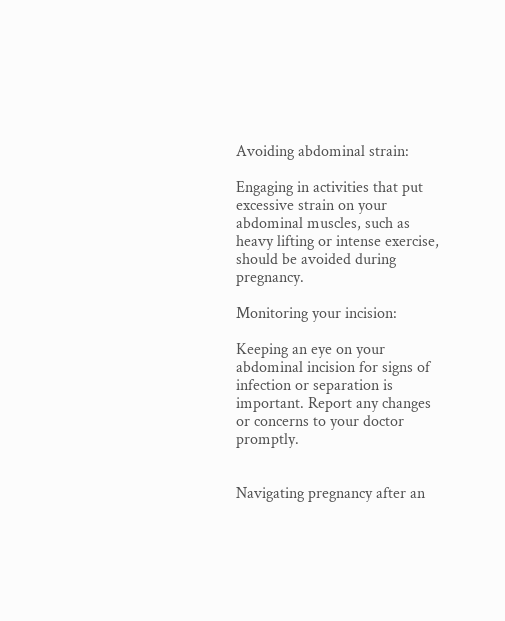Avoiding abdominal strain:

Engaging in activities that put excessive strain on your abdominal muscles, such as heavy lifting or intense exercise, should be avoided during pregnancy.

Monitoring your incision:

Keeping an eye on your abdominal incision for signs of infection or separation is important. Report any changes or concerns to your doctor promptly.


Navigating pregnancy after an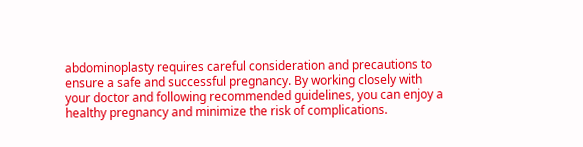abdominoplasty requires careful consideration and precautions to ensure a safe and successful pregnancy. By working closely with your doctor and following recommended guidelines, you can enjoy a healthy pregnancy and minimize the risk of complications.